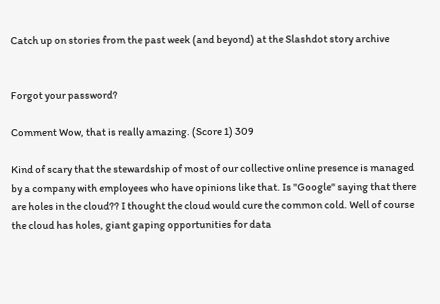Catch up on stories from the past week (and beyond) at the Slashdot story archive


Forgot your password?

Comment Wow, that is really amazing. (Score 1) 309

Kind of scary that the stewardship of most of our collective online presence is managed by a company with employees who have opinions like that. Is "Google" saying that there are holes in the cloud?? I thought the cloud would cure the common cold. Well of course the cloud has holes, giant gaping opportunities for data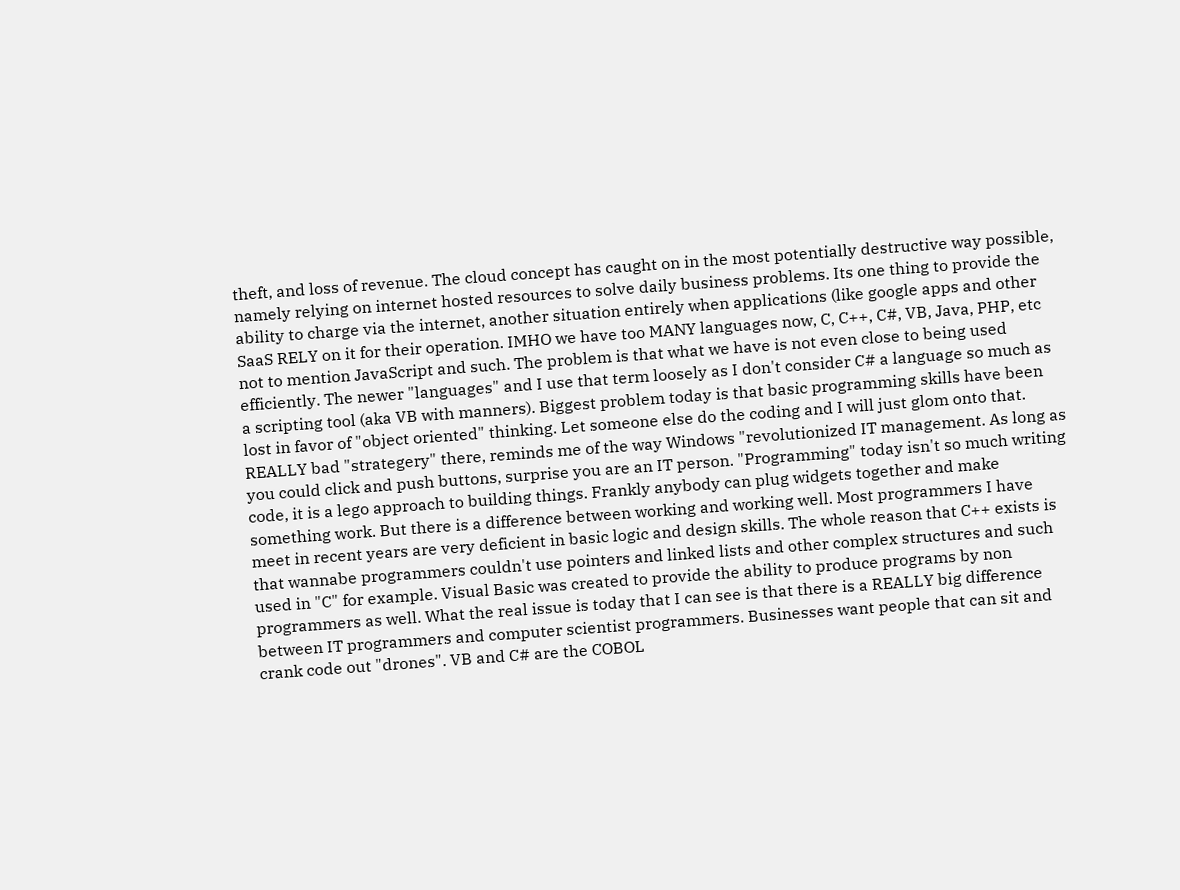theft, and loss of revenue. The cloud concept has caught on in the most potentially destructive way possible, namely relying on internet hosted resources to solve daily business problems. Its one thing to provide the ability to charge via the internet, another situation entirely when applications (like google apps and other SaaS RELY on it for their operation. IMHO we have too MANY languages now, C, C++, C#, VB, Java, PHP, etc not to mention JavaScript and such. The problem is that what we have is not even close to being used efficiently. The newer "languages" and I use that term loosely as I don't consider C# a language so much as a scripting tool (aka VB with manners). Biggest problem today is that basic programming skills have been lost in favor of "object oriented" thinking. Let someone else do the coding and I will just glom onto that. REALLY bad "strategery" there, reminds me of the way Windows "revolutionized IT management. As long as you could click and push buttons, surprise you are an IT person. "Programming" today isn't so much writing code, it is a lego approach to building things. Frankly anybody can plug widgets together and make something work. But there is a difference between working and working well. Most programmers I have meet in recent years are very deficient in basic logic and design skills. The whole reason that C++ exists is that wannabe programmers couldn't use pointers and linked lists and other complex structures and such used in "C" for example. Visual Basic was created to provide the ability to produce programs by non programmers as well. What the real issue is today that I can see is that there is a REALLY big difference between IT programmers and computer scientist programmers. Businesses want people that can sit and crank code out "drones". VB and C# are the COBOL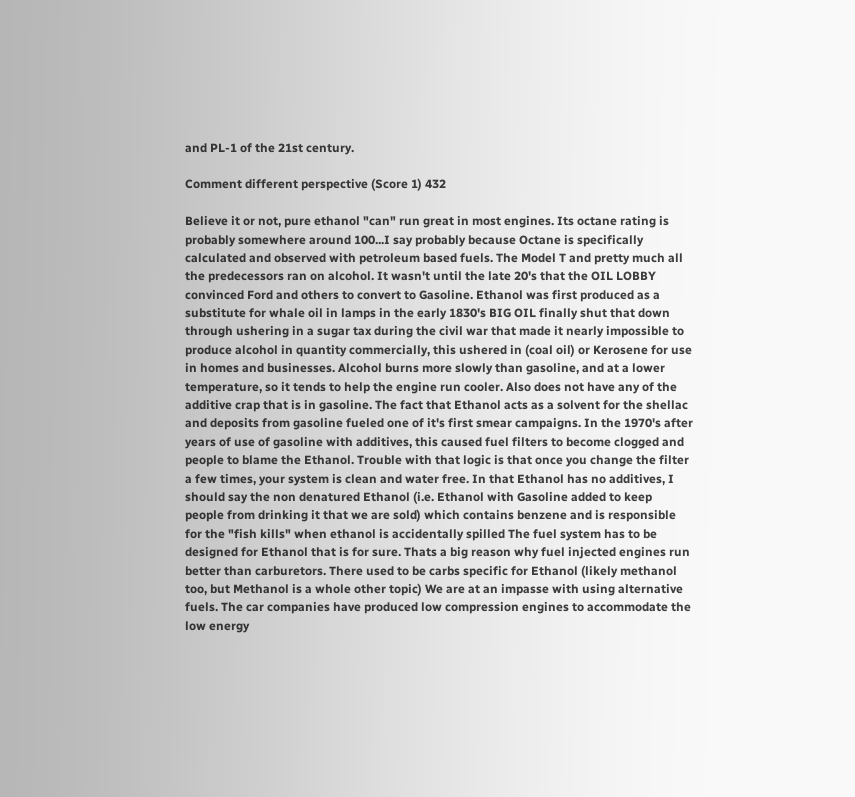and PL-1 of the 21st century.

Comment different perspective (Score 1) 432

Believe it or not, pure ethanol "can" run great in most engines. Its octane rating is probably somewhere around 100...I say probably because Octane is specifically calculated and observed with petroleum based fuels. The Model T and pretty much all the predecessors ran on alcohol. It wasn't until the late 20's that the OIL LOBBY convinced Ford and others to convert to Gasoline. Ethanol was first produced as a substitute for whale oil in lamps in the early 1830's BIG OIL finally shut that down through ushering in a sugar tax during the civil war that made it nearly impossible to produce alcohol in quantity commercially, this ushered in (coal oil) or Kerosene for use in homes and businesses. Alcohol burns more slowly than gasoline, and at a lower temperature, so it tends to help the engine run cooler. Also does not have any of the additive crap that is in gasoline. The fact that Ethanol acts as a solvent for the shellac and deposits from gasoline fueled one of it's first smear campaigns. In the 1970's after years of use of gasoline with additives, this caused fuel filters to become clogged and people to blame the Ethanol. Trouble with that logic is that once you change the filter a few times, your system is clean and water free. In that Ethanol has no additives, I should say the non denatured Ethanol (i.e. Ethanol with Gasoline added to keep people from drinking it that we are sold) which contains benzene and is responsible for the "fish kills" when ethanol is accidentally spilled The fuel system has to be designed for Ethanol that is for sure. Thats a big reason why fuel injected engines run better than carburetors. There used to be carbs specific for Ethanol (likely methanol too, but Methanol is a whole other topic) We are at an impasse with using alternative fuels. The car companies have produced low compression engines to accommodate the low energy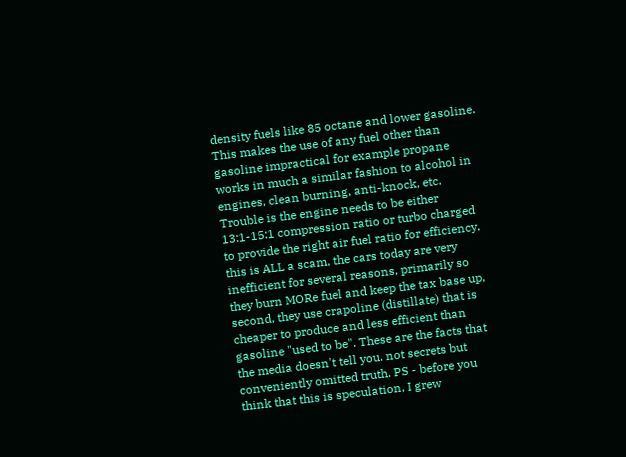density fuels like 85 octane and lower gasoline. This makes the use of any fuel other than gasoline impractical for example propane works in much a similar fashion to alcohol in engines, clean burning, anti-knock, etc. Trouble is the engine needs to be either 13:1-15:1 compression ratio or turbo charged to provide the right air fuel ratio for efficiency. this is ALL a scam, the cars today are very inefficient for several reasons, primarily so they burn MORe fuel and keep the tax base up, second, they use crapoline (distillate) that is cheaper to produce and less efficient than gasoline "used to be". These are the facts that the media doesn't tell you. not secrets but conveniently omitted truth. PS - before you think that this is speculation, I grew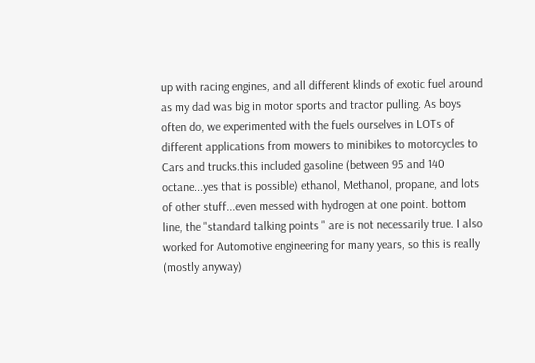up with racing engines, and all different klinds of exotic fuel around as my dad was big in motor sports and tractor pulling. As boys often do, we experimented with the fuels ourselves in LOTs of different applications from mowers to minibikes to motorcycles to Cars and trucks.this included gasoline (between 95 and 140 octane...yes that is possible) ethanol, Methanol, propane, and lots of other stuff...even messed with hydrogen at one point. bottom line, the "standard talking points " are is not necessarily true. I also worked for Automotive engineering for many years, so this is really (mostly anyway)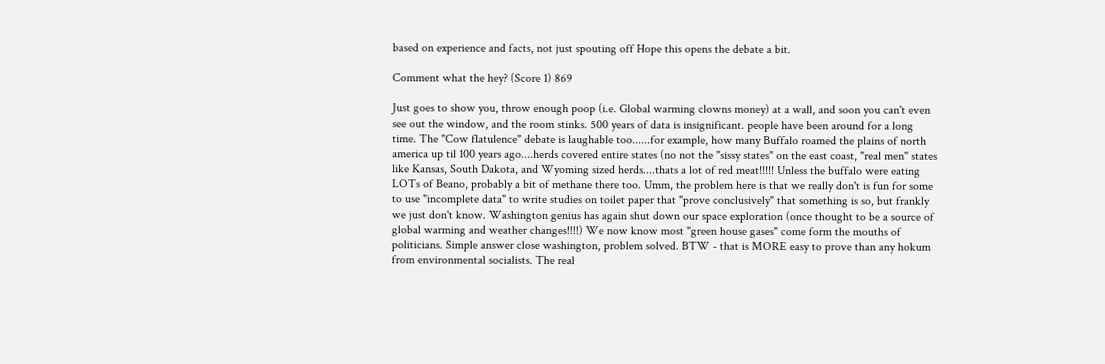based on experience and facts, not just spouting off Hope this opens the debate a bit.

Comment what the hey? (Score 1) 869

Just goes to show you, throw enough poop (i.e. Global warming clowns money) at a wall, and soon you can't even see out the window, and the room stinks. 500 years of data is insignificant. people have been around for a long time. The "Cow flatulence" debate is laughable too......for example, how many Buffalo roamed the plains of north america up til 100 years ago....herds covered entire states (no not the "sissy states" on the east coast, "real men" states like Kansas, South Dakota, and Wyoming sized herds....thats a lot of red meat!!!!! Unless the buffalo were eating LOTs of Beano, probably a bit of methane there too. Umm, the problem here is that we really don't is fun for some to use "incomplete data" to write studies on toilet paper that "prove conclusively" that something is so, but frankly we just don't know. Washington genius has again shut down our space exploration (once thought to be a source of global warming and weather changes!!!!) We now know most "green house gases" come form the mouths of politicians. Simple answer close washington, problem solved. BTW - that is MORE easy to prove than any hokum from environmental socialists. The real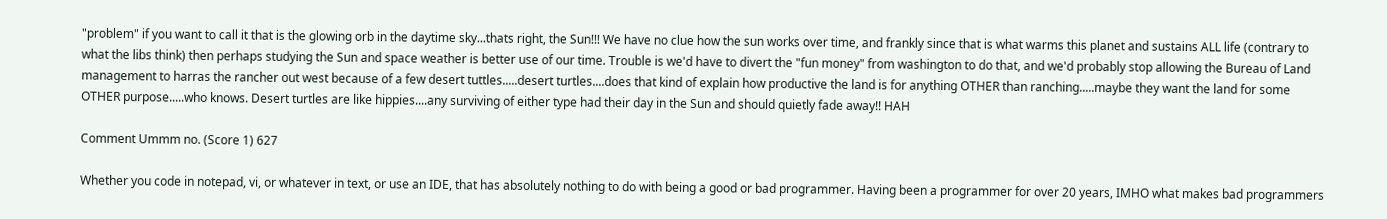"problem" if you want to call it that is the glowing orb in the daytime sky...thats right, the Sun!!! We have no clue how the sun works over time, and frankly since that is what warms this planet and sustains ALL life (contrary to what the libs think) then perhaps studying the Sun and space weather is better use of our time. Trouble is we'd have to divert the "fun money" from washington to do that, and we'd probably stop allowing the Bureau of Land management to harras the rancher out west because of a few desert tuttles.....desert turtles....does that kind of explain how productive the land is for anything OTHER than ranching.....maybe they want the land for some OTHER purpose.....who knows. Desert turtles are like hippies....any surviving of either type had their day in the Sun and should quietly fade away!! HAH

Comment Ummm no. (Score 1) 627

Whether you code in notepad, vi, or whatever in text, or use an IDE, that has absolutely nothing to do with being a good or bad programmer. Having been a programmer for over 20 years, IMHO what makes bad programmers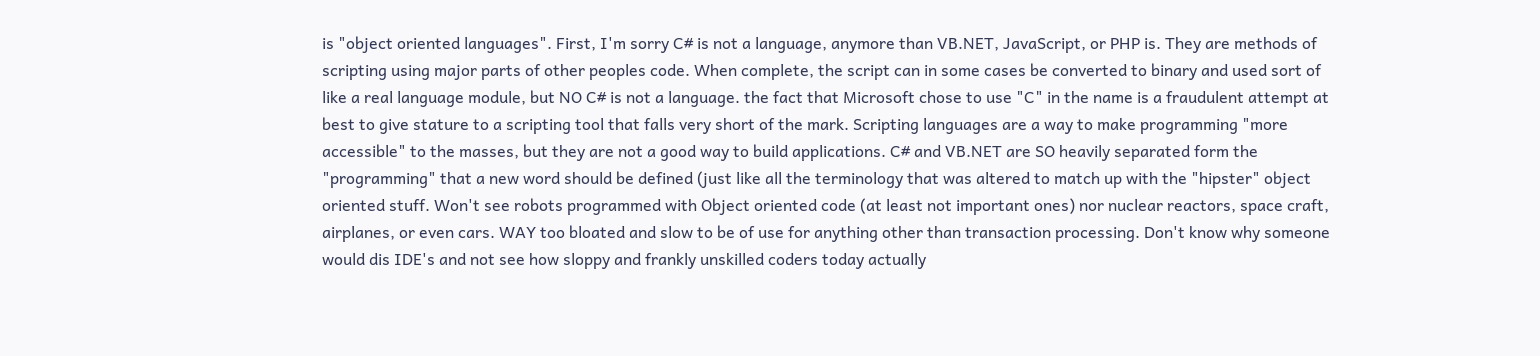is "object oriented languages". First, I'm sorry C# is not a language, anymore than VB.NET, JavaScript, or PHP is. They are methods of scripting using major parts of other peoples code. When complete, the script can in some cases be converted to binary and used sort of like a real language module, but NO C# is not a language. the fact that Microsoft chose to use "C" in the name is a fraudulent attempt at best to give stature to a scripting tool that falls very short of the mark. Scripting languages are a way to make programming "more accessible" to the masses, but they are not a good way to build applications. C# and VB.NET are SO heavily separated form the "programming" that a new word should be defined (just like all the terminology that was altered to match up with the "hipster" object oriented stuff. Won't see robots programmed with Object oriented code (at least not important ones) nor nuclear reactors, space craft, airplanes, or even cars. WAY too bloated and slow to be of use for anything other than transaction processing. Don't know why someone would dis IDE's and not see how sloppy and frankly unskilled coders today actually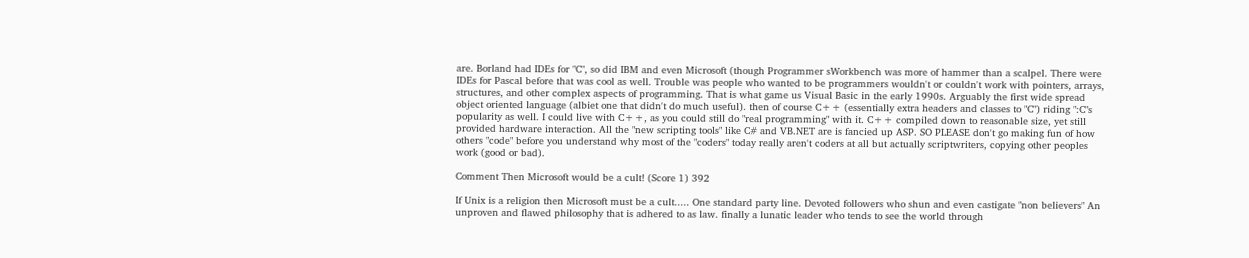are. Borland had IDEs for "C", so did IBM and even Microsoft (though Programmer sWorkbench was more of hammer than a scalpel. There were IDEs for Pascal before that was cool as well. Trouble was people who wanted to be programmers wouldn't or couldn't work with pointers, arrays, structures, and other complex aspects of programming. That is what game us Visual Basic in the early 1990s. Arguably the first wide spread object oriented language (albiet one that didn't do much useful). then of course C++ (essentially extra headers and classes to "C") riding ":C"s popularity as well. I could live with C++, as you could still do "real programming" with it. C++ compiled down to reasonable size, yet still provided hardware interaction. All the "new scripting tools" like C# and VB.NET are is fancied up ASP. SO PLEASE don't go making fun of how others "code" before you understand why most of the "coders" today really aren't coders at all but actually scriptwriters, copying other peoples work (good or bad).

Comment Then Microsoft would be a cult! (Score 1) 392

If Unix is a religion then Microsoft must be a cult..... One standard party line. Devoted followers who shun and even castigate "non believers" An unproven and flawed philosophy that is adhered to as law. finally a lunatic leader who tends to see the world through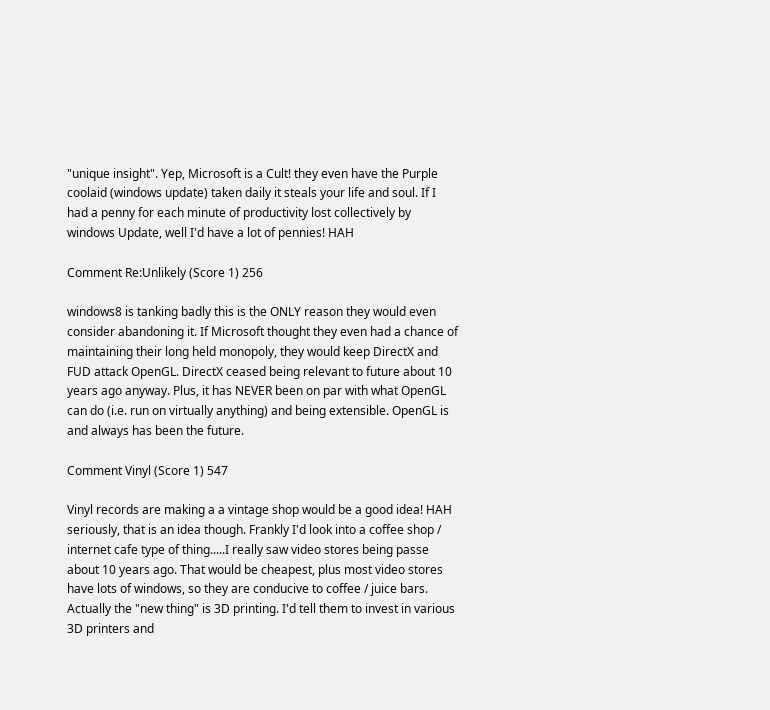"unique insight". Yep, Microsoft is a Cult! they even have the Purple coolaid (windows update) taken daily it steals your life and soul. If I had a penny for each minute of productivity lost collectively by windows Update, well I'd have a lot of pennies! HAH

Comment Re:Unlikely (Score 1) 256

windows8 is tanking badly this is the ONLY reason they would even consider abandoning it. If Microsoft thought they even had a chance of maintaining their long held monopoly, they would keep DirectX and FUD attack OpenGL. DirectX ceased being relevant to future about 10 years ago anyway. Plus, it has NEVER been on par with what OpenGL can do (i.e. run on virtually anything) and being extensible. OpenGL is and always has been the future.

Comment Vinyl (Score 1) 547

Vinyl records are making a a vintage shop would be a good idea! HAH seriously, that is an idea though. Frankly I'd look into a coffee shop / internet cafe type of thing.....I really saw video stores being passe about 10 years ago. That would be cheapest, plus most video stores have lots of windows, so they are conducive to coffee / juice bars. Actually the "new thing" is 3D printing. I'd tell them to invest in various 3D printers and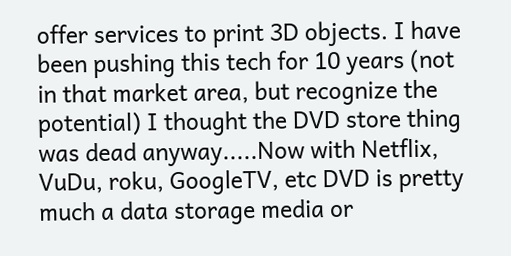offer services to print 3D objects. I have been pushing this tech for 10 years (not in that market area, but recognize the potential) I thought the DVD store thing was dead anyway.....Now with Netflix, VuDu, roku, GoogleTV, etc DVD is pretty much a data storage media or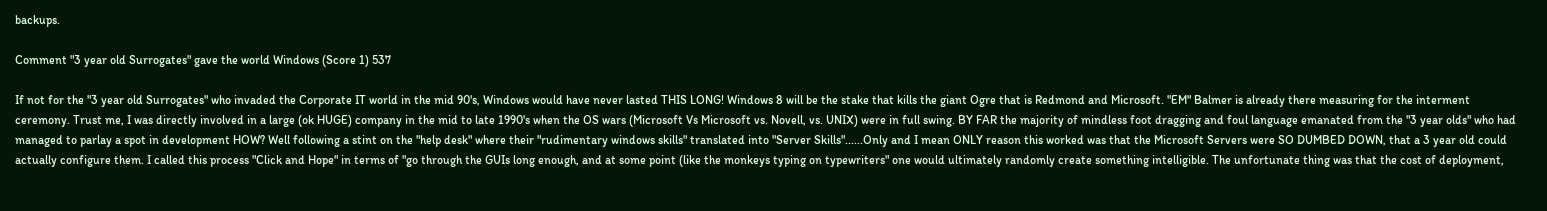backups.

Comment "3 year old Surrogates" gave the world Windows (Score 1) 537

If not for the "3 year old Surrogates" who invaded the Corporate IT world in the mid 90's, Windows would have never lasted THIS LONG! Windows 8 will be the stake that kills the giant Ogre that is Redmond and Microsoft. "EM" Balmer is already there measuring for the interment ceremony. Trust me, I was directly involved in a large (ok HUGE) company in the mid to late 1990's when the OS wars (Microsoft Vs Microsoft vs. Novell, vs. UNIX) were in full swing. BY FAR the majority of mindless foot dragging and foul language emanated from the "3 year olds" who had managed to parlay a spot in development HOW? Well following a stint on the "help desk" where their "rudimentary windows skills" translated into "Server Skills"......Only and I mean ONLY reason this worked was that the Microsoft Servers were SO DUMBED DOWN, that a 3 year old could actually configure them. I called this process "Click and Hope" in terms of "go through the GUIs long enough, and at some point (like the monkeys typing on typewriters" one would ultimately randomly create something intelligible. The unfortunate thing was that the cost of deployment,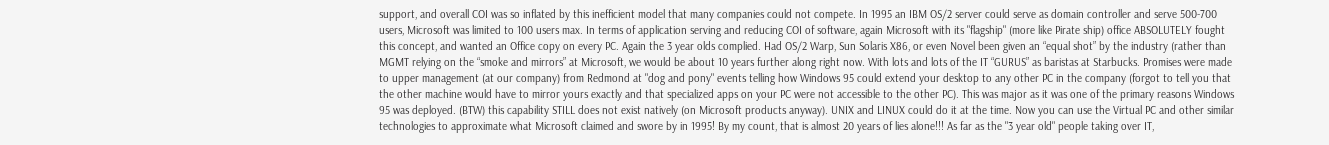support, and overall COI was so inflated by this inefficient model that many companies could not compete. In 1995 an IBM OS/2 server could serve as domain controller and serve 500-700 users, Microsoft was limited to 100 users max. In terms of application serving and reducing COI of software, again Microsoft with its "flagship" (more like Pirate ship) office ABSOLUTELY fought this concept, and wanted an Office copy on every PC. Again the 3 year olds complied. Had OS/2 Warp, Sun Solaris X86, or even Novel been given an “equal shot” by the industry (rather than MGMT relying on the “smoke and mirrors” at Microsoft, we would be about 10 years further along right now. With lots and lots of the IT “GURUS” as baristas at Starbucks. Promises were made to upper management (at our company) from Redmond at "dog and pony" events telling how Windows 95 could extend your desktop to any other PC in the company (forgot to tell you that the other machine would have to mirror yours exactly and that specialized apps on your PC were not accessible to the other PC). This was major as it was one of the primary reasons Windows 95 was deployed. (BTW) this capability STILL does not exist natively (on Microsoft products anyway). UNIX and LINUX could do it at the time. Now you can use the Virtual PC and other similar technologies to approximate what Microsoft claimed and swore by in 1995! By my count, that is almost 20 years of lies alone!!! As far as the "3 year old" people taking over IT,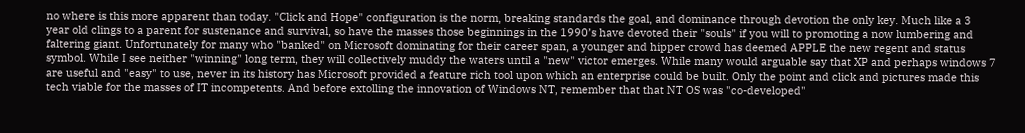no where is this more apparent than today. "Click and Hope" configuration is the norm, breaking standards the goal, and dominance through devotion the only key. Much like a 3 year old clings to a parent for sustenance and survival, so have the masses those beginnings in the 1990’s have devoted their "souls" if you will to promoting a now lumbering and faltering giant. Unfortunately for many who "banked" on Microsoft dominating for their career span, a younger and hipper crowd has deemed APPLE the new regent and status symbol. While I see neither "winning" long term, they will collectively muddy the waters until a "new" victor emerges. While many would arguable say that XP and perhaps windows 7 are useful and "easy" to use, never in its history has Microsoft provided a feature rich tool upon which an enterprise could be built. Only the point and click and pictures made this tech viable for the masses of IT incompetents. And before extolling the innovation of Windows NT, remember that that NT OS was "co-developed"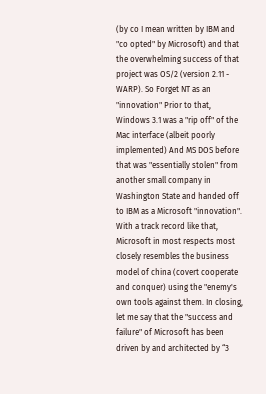(by co I mean written by IBM and "co opted" by Microsoft) and that the overwhelming success of that project was OS/2 (version 2.11 - WARP). So Forget NT as an "innovation" Prior to that, Windows 3.1 was a "rip off" of the Mac interface (albeit poorly implemented) And MS DOS before that was "essentially stolen" from another small company in Washington State and handed off to IBM as a Microsoft "innovation". With a track record like that, Microsoft in most respects most closely resembles the business model of china (covert cooperate and conquer) using the "enemy's own tools against them. In closing, let me say that the "success and failure" of Microsoft has been driven by and architected by “3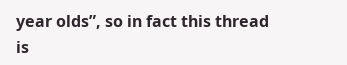year olds”, so in fact this thread is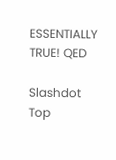ESSENTIALLY TRUE! QED

Slashdot Top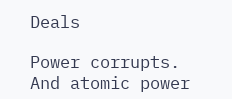Deals

Power corrupts. And atomic power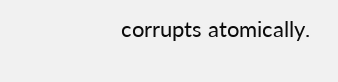corrupts atomically.